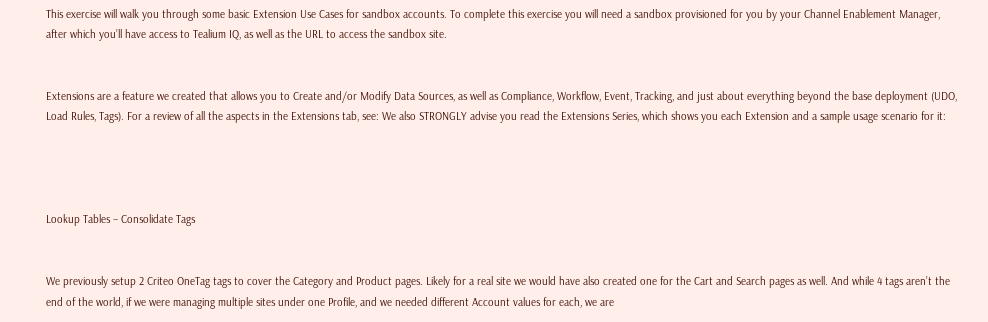This exercise will walk you through some basic Extension Use Cases for sandbox accounts. To complete this exercise you will need a sandbox provisioned for you by your Channel Enablement Manager, after which you’ll have access to Tealium IQ, as well as the URL to access the sandbox site.


Extensions are a feature we created that allows you to Create and/or Modify Data Sources, as well as Compliance, Workflow, Event, Tracking, and just about everything beyond the base deployment (UDO, Load Rules, Tags). For a review of all the aspects in the Extensions tab, see: We also STRONGLY advise you read the Extensions Series, which shows you each Extension and a sample usage scenario for it:




Lookup Tables – Consolidate Tags


We previously setup 2 Criteo OneTag tags to cover the Category and Product pages. Likely for a real site we would have also created one for the Cart and Search pages as well. And while 4 tags aren’t the end of the world, if we were managing multiple sites under one Profile, and we needed different Account values for each, we are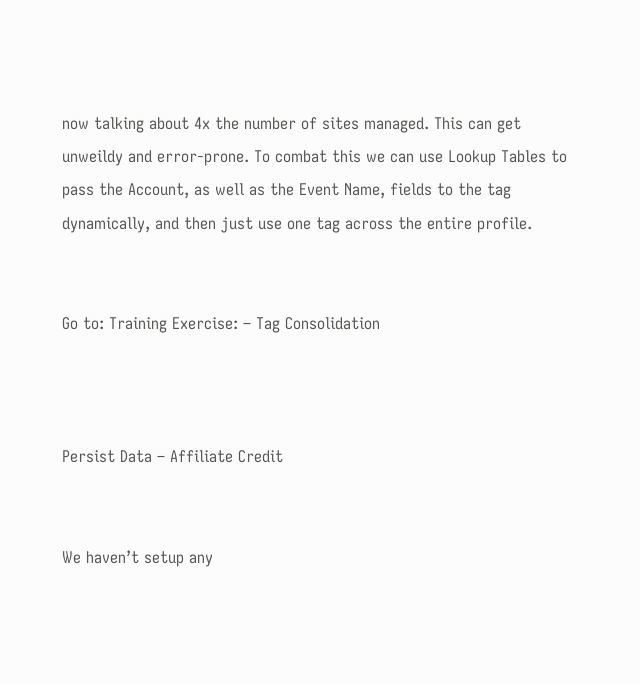now talking about 4x the number of sites managed. This can get unweildy and error-prone. To combat this we can use Lookup Tables to pass the Account, as well as the Event Name, fields to the tag dynamically, and then just use one tag across the entire profile.


Go to: Training Exercise: – Tag Consolidation



Persist Data – Affiliate Credit


We haven’t setup any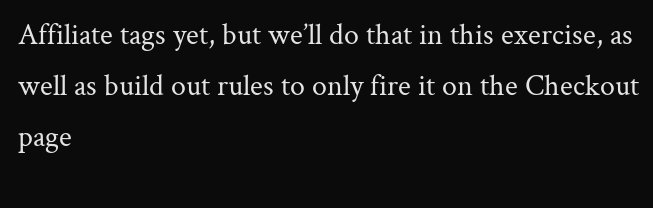Affiliate tags yet, but we’ll do that in this exercise, as well as build out rules to only fire it on the Checkout page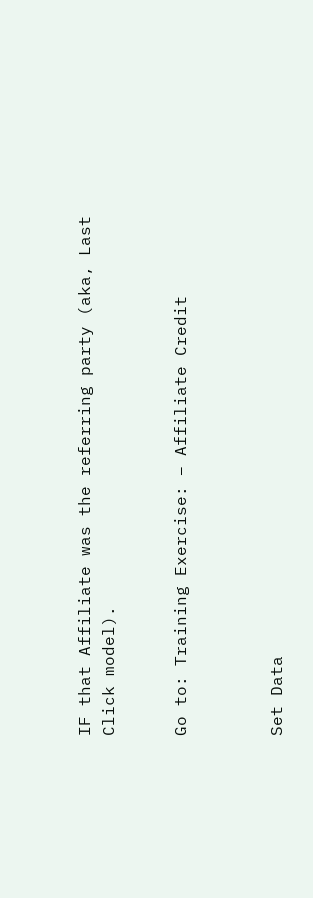IF that Affiliate was the referring party (aka, Last Click model).


Go to: Training Exercise: – Affiliate Credit



Set Data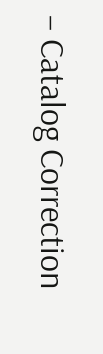– Catalog Correction